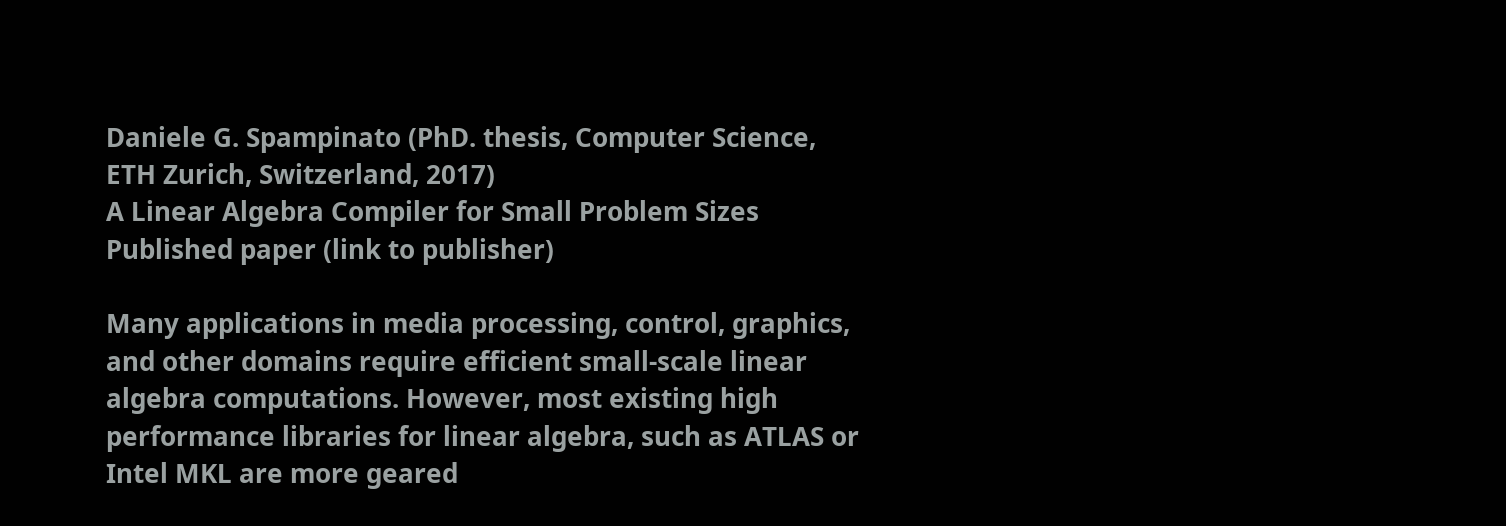Daniele G. Spampinato (PhD. thesis, Computer Science, ETH Zurich, Switzerland, 2017)
A Linear Algebra Compiler for Small Problem Sizes
Published paper (link to publisher)

Many applications in media processing, control, graphics, and other domains require efficient small-scale linear algebra computations. However, most existing high performance libraries for linear algebra, such as ATLAS or Intel MKL are more geared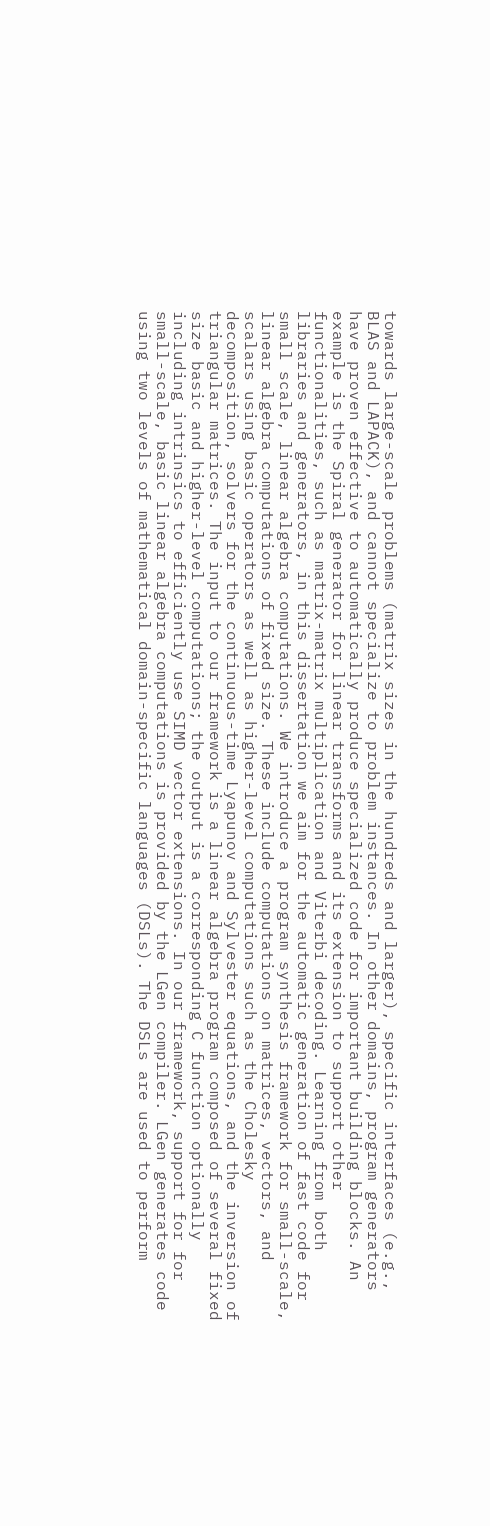towards large-scale problems (matrix sizes in the hundreds and larger), specific interfaces (e.g., BLAS and LAPACK), and cannot specialize to problem instances. In other domains, program generators have proven effective to automatically produce specialized code for important building blocks. An example is the Spiral generator for linear transforms and its extension to support other functionalities, such as matrix-matrix multiplication and Viterbi decoding. Learning from both libraries and generators, in this dissertation we aim for the automatic generation of fast code for small scale, linear algebra computations. We introduce a program synthesis framework for small-scale, linear algebra computations of fixed size. These include computations on matrices, vectors, and scalars using basic operators as well as higher-level computations such as the Cholesky decomposition, solvers for the continuous-time Lyapunov and Sylvester equations, and the inversion of triangular matrices. The input to our framework is a linear algebra program composed of several fixed size basic and higher-level computations; the output is a corresponding C function optionally including intrinsics to efficiently use SIMD vector extensions. In our framework, support for for small-scale, basic linear algebra computations is provided by the LGen compiler. LGen generates code using two levels of mathematical domain-specific languages (DSLs). The DSLs are used to perform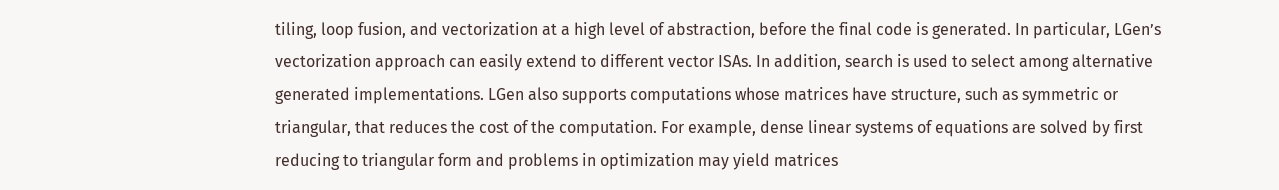tiling, loop fusion, and vectorization at a high level of abstraction, before the final code is generated. In particular, LGen’s vectorization approach can easily extend to different vector ISAs. In addition, search is used to select among alternative generated implementations. LGen also supports computations whose matrices have structure, such as symmetric or triangular, that reduces the cost of the computation. For example, dense linear systems of equations are solved by first reducing to triangular form and problems in optimization may yield matrices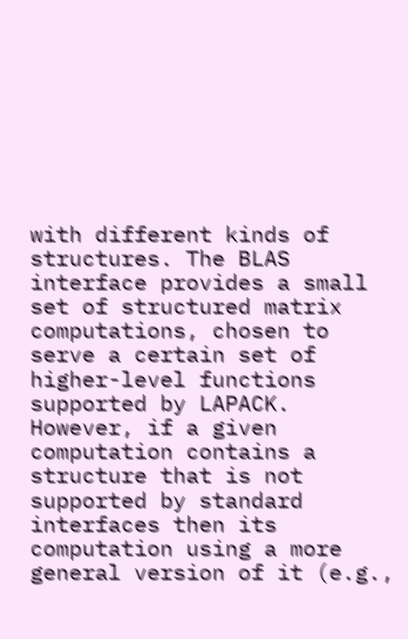with different kinds of structures. The BLAS interface provides a small set of structured matrix computations, chosen to serve a certain set of higher-level functions supported by LAPACK. However, if a given computation contains a structure that is not supported by standard interfaces then its computation using a more general version of it (e.g.,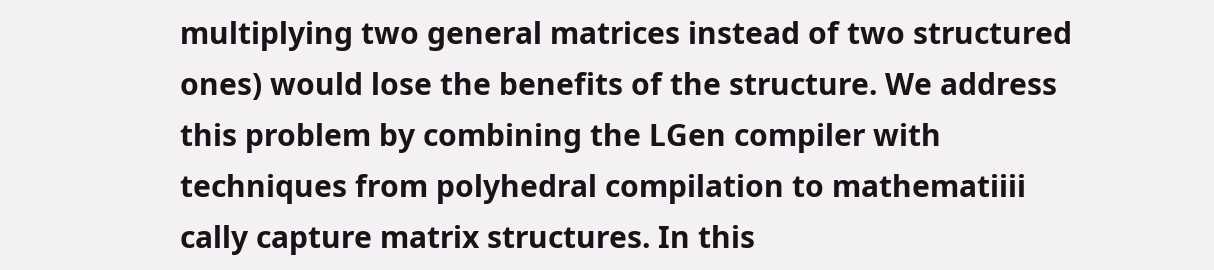multiplying two general matrices instead of two structured ones) would lose the benefits of the structure. We address this problem by combining the LGen compiler with techniques from polyhedral compilation to mathematiiii cally capture matrix structures. In this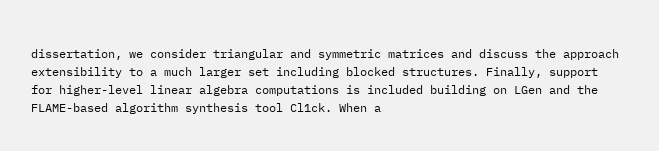dissertation, we consider triangular and symmetric matrices and discuss the approach extensibility to a much larger set including blocked structures. Finally, support for higher-level linear algebra computations is included building on LGen and the FLAME-based algorithm synthesis tool Cl1ck. When a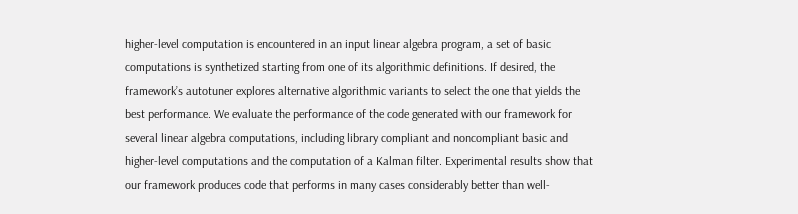higher-level computation is encountered in an input linear algebra program, a set of basic computations is synthetized starting from one of its algorithmic definitions. If desired, the framework’s autotuner explores alternative algorithmic variants to select the one that yields the best performance. We evaluate the performance of the code generated with our framework for several linear algebra computations, including library compliant and noncompliant basic and higher-level computations and the computation of a Kalman filter. Experimental results show that our framework produces code that performs in many cases considerably better than well-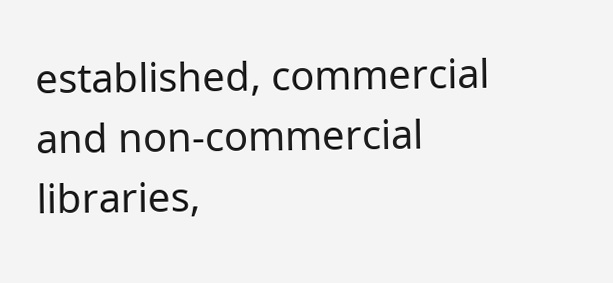established, commercial and non-commercial libraries,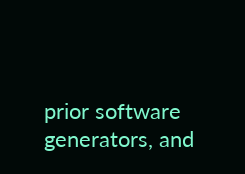prior software generators, and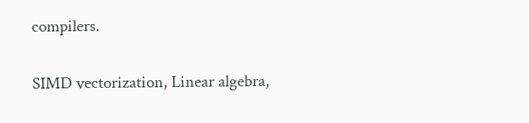compilers.

SIMD vectorization, Linear algebra,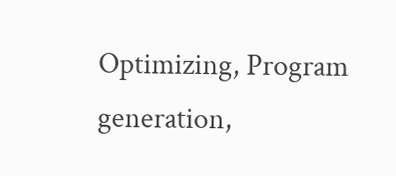Optimizing, Program generation,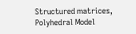Structured matrices, Polyhedral Model